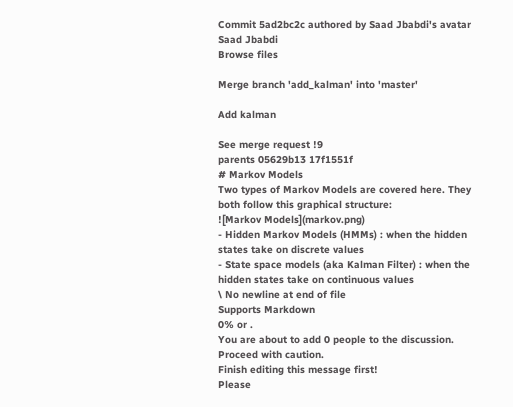Commit 5ad2bc2c authored by Saad Jbabdi's avatar Saad Jbabdi
Browse files

Merge branch 'add_kalman' into 'master'

Add kalman

See merge request !9
parents 05629b13 17f1551f
# Markov Models
Two types of Markov Models are covered here. They both follow this graphical structure:
![Markov Models](markov.png)
- Hidden Markov Models (HMMs) : when the hidden states take on discrete values
- State space models (aka Kalman Filter) : when the hidden states take on continuous values
\ No newline at end of file
Supports Markdown
0% or .
You are about to add 0 people to the discussion. Proceed with caution.
Finish editing this message first!
Please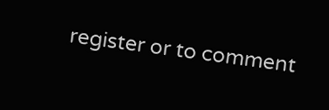register or to comment